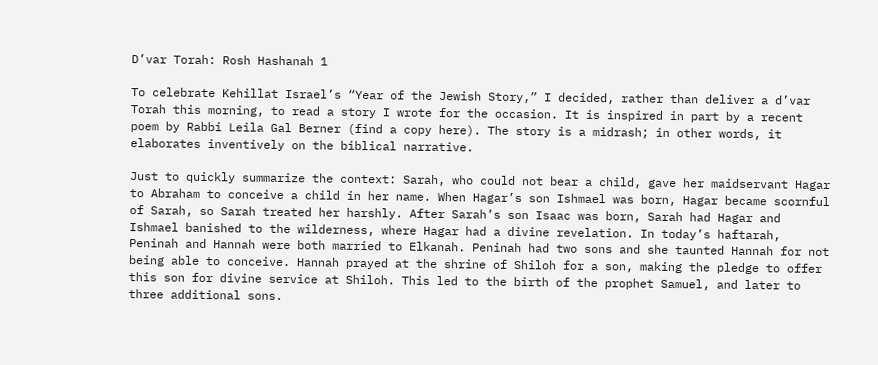D’var Torah: Rosh Hashanah 1

To celebrate Kehillat Israel’s “Year of the Jewish Story,” I decided, rather than deliver a d’var Torah this morning, to read a story I wrote for the occasion. It is inspired in part by a recent poem by Rabbi Leila Gal Berner (find a copy here). The story is a midrash; in other words, it elaborates inventively on the biblical narrative.

Just to quickly summarize the context: Sarah, who could not bear a child, gave her maidservant Hagar to Abraham to conceive a child in her name. When Hagar’s son Ishmael was born, Hagar became scornful of Sarah, so Sarah treated her harshly. After Sarah’s son Isaac was born, Sarah had Hagar and Ishmael banished to the wilderness, where Hagar had a divine revelation. In today’s haftarah, Peninah and Hannah were both married to Elkanah. Peninah had two sons and she taunted Hannah for not being able to conceive. Hannah prayed at the shrine of Shiloh for a son, making the pledge to offer this son for divine service at Shiloh. This led to the birth of the prophet Samuel, and later to three additional sons.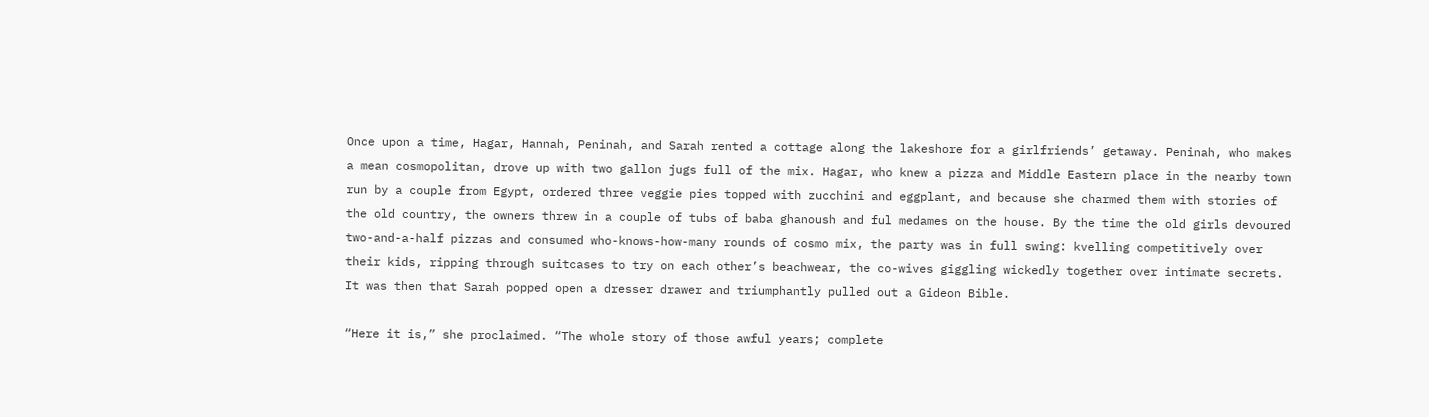Once upon a time, Hagar, Hannah, Peninah, and Sarah rented a cottage along the lakeshore for a girlfriends’ getaway. Peninah, who makes a mean cosmopolitan, drove up with two gallon jugs full of the mix. Hagar, who knew a pizza and Middle Eastern place in the nearby town run by a couple from Egypt, ordered three veggie pies topped with zucchini and eggplant, and because she charmed them with stories of the old country, the owners threw in a couple of tubs of baba ghanoush and ful medames on the house. By the time the old girls devoured two-and-a-half pizzas and consumed who-knows-how-many rounds of cosmo mix, the party was in full swing: kvelling competitively over their kids, ripping through suitcases to try on each other’s beachwear, the co-wives giggling wickedly together over intimate secrets. It was then that Sarah popped open a dresser drawer and triumphantly pulled out a Gideon Bible.

“Here it is,” she proclaimed. “The whole story of those awful years; complete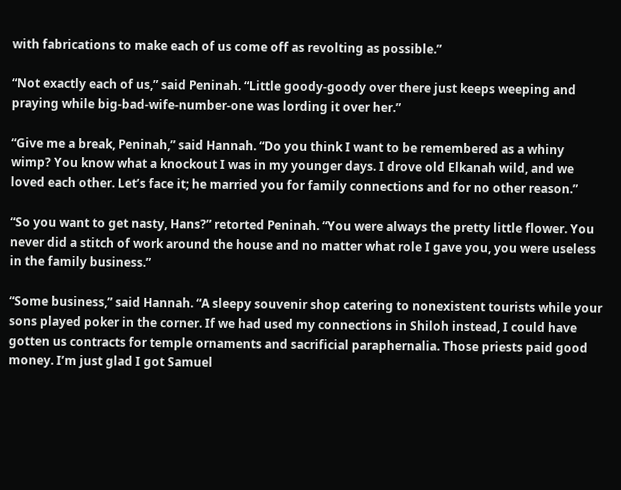with fabrications to make each of us come off as revolting as possible.”

“Not exactly each of us,” said Peninah. “Little goody-goody over there just keeps weeping and praying while big-bad-wife-number-one was lording it over her.”

“Give me a break, Peninah,” said Hannah. “Do you think I want to be remembered as a whiny wimp? You know what a knockout I was in my younger days. I drove old Elkanah wild, and we loved each other. Let’s face it; he married you for family connections and for no other reason.”

“So you want to get nasty, Hans?” retorted Peninah. “You were always the pretty little flower. You never did a stitch of work around the house and no matter what role I gave you, you were useless in the family business.”

“Some business,” said Hannah. “A sleepy souvenir shop catering to nonexistent tourists while your sons played poker in the corner. If we had used my connections in Shiloh instead, I could have gotten us contracts for temple ornaments and sacrificial paraphernalia. Those priests paid good money. I’m just glad I got Samuel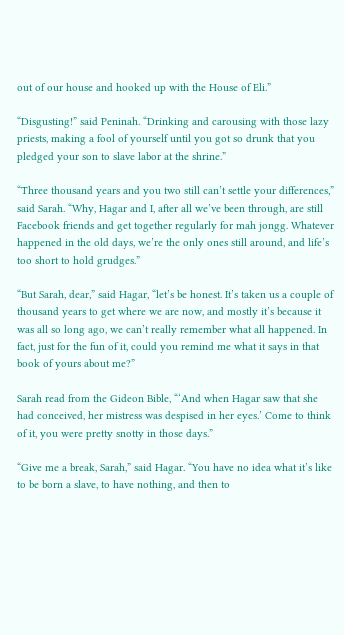out of our house and hooked up with the House of Eli.”

“Disgusting!” said Peninah. “Drinking and carousing with those lazy priests, making a fool of yourself until you got so drunk that you pledged your son to slave labor at the shrine.”

“Three thousand years and you two still can’t settle your differences,” said Sarah. “Why, Hagar and I, after all we’ve been through, are still Facebook friends and get together regularly for mah jongg. Whatever happened in the old days, we’re the only ones still around, and life’s too short to hold grudges.”

“But Sarah, dear,” said Hagar, “let’s be honest. It’s taken us a couple of thousand years to get where we are now, and mostly it’s because it was all so long ago, we can’t really remember what all happened. In fact, just for the fun of it, could you remind me what it says in that book of yours about me?”

Sarah read from the Gideon Bible, “‘And when Hagar saw that she had conceived, her mistress was despised in her eyes.’ Come to think of it, you were pretty snotty in those days.”

“Give me a break, Sarah,” said Hagar. “You have no idea what it’s like to be born a slave, to have nothing, and then to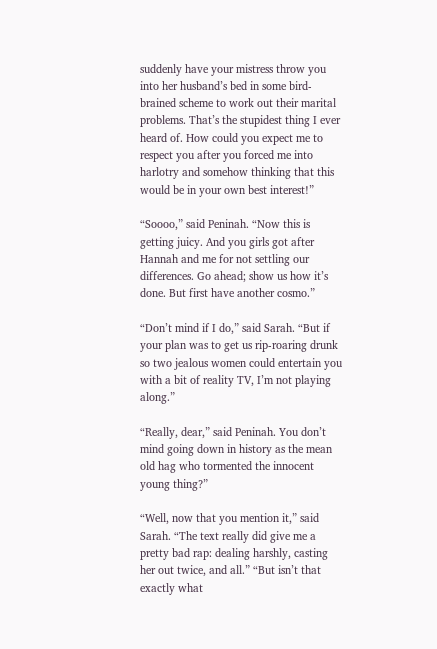suddenly have your mistress throw you into her husband’s bed in some bird-brained scheme to work out their marital problems. That’s the stupidest thing I ever heard of. How could you expect me to respect you after you forced me into harlotry and somehow thinking that this would be in your own best interest!”

“Soooo,” said Peninah. “Now this is getting juicy. And you girls got after Hannah and me for not settling our differences. Go ahead; show us how it’s done. But first have another cosmo.”

“Don’t mind if I do,” said Sarah. “But if your plan was to get us rip-roaring drunk so two jealous women could entertain you with a bit of reality TV, I’m not playing along.”

“Really, dear,” said Peninah. You don’t mind going down in history as the mean old hag who tormented the innocent young thing?”

“Well, now that you mention it,” said Sarah. “The text really did give me a pretty bad rap: dealing harshly, casting her out twice, and all.” “But isn’t that exactly what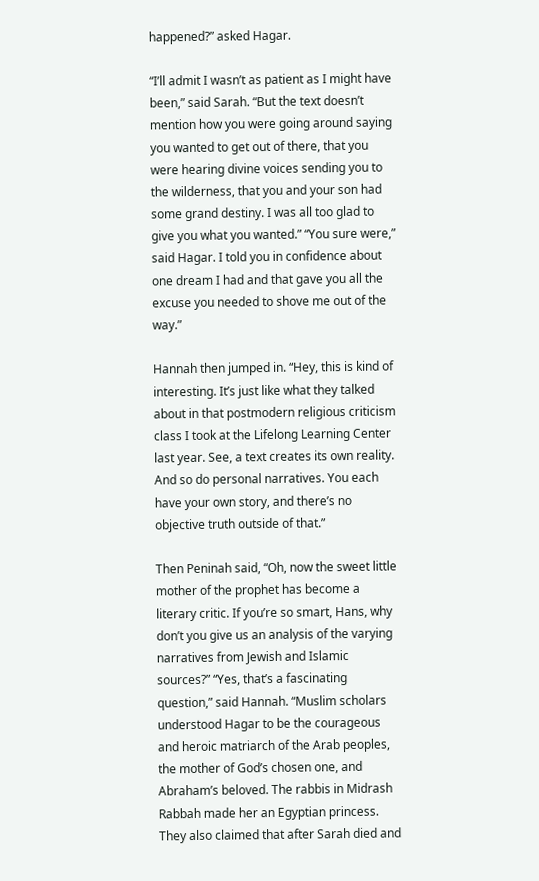happened?” asked Hagar.

“I’ll admit I wasn’t as patient as I might have been,” said Sarah. “But the text doesn’t mention how you were going around saying you wanted to get out of there, that you were hearing divine voices sending you to the wilderness, that you and your son had some grand destiny. I was all too glad to give you what you wanted.” “You sure were,” said Hagar. I told you in confidence about one dream I had and that gave you all the excuse you needed to shove me out of the way.”

Hannah then jumped in. “Hey, this is kind of interesting. It’s just like what they talked about in that postmodern religious criticism class I took at the Lifelong Learning Center last year. See, a text creates its own reality. And so do personal narratives. You each have your own story, and there’s no objective truth outside of that.”

Then Peninah said, “Oh, now the sweet little mother of the prophet has become a literary critic. If you’re so smart, Hans, why don’t you give us an analysis of the varying narratives from Jewish and Islamic sources?” “Yes, that’s a fascinating question,” said Hannah. “Muslim scholars understood Hagar to be the courageous and heroic matriarch of the Arab peoples, the mother of God’s chosen one, and Abraham’s beloved. The rabbis in Midrash Rabbah made her an Egyptian princess. They also claimed that after Sarah died and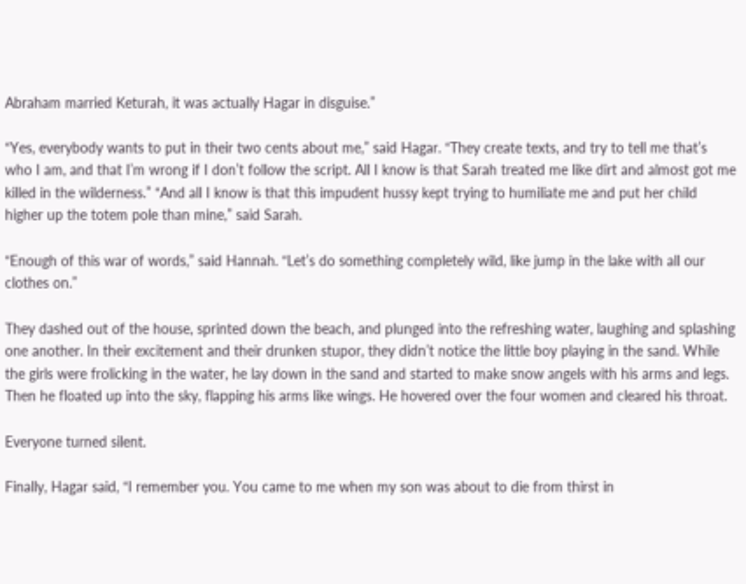Abraham married Keturah, it was actually Hagar in disguise.”

“Yes, everybody wants to put in their two cents about me,” said Hagar. “They create texts, and try to tell me that’s who I am, and that I’m wrong if I don’t follow the script. All I know is that Sarah treated me like dirt and almost got me killed in the wilderness.” “And all I know is that this impudent hussy kept trying to humiliate me and put her child higher up the totem pole than mine,” said Sarah.

“Enough of this war of words,” said Hannah. “Let’s do something completely wild, like jump in the lake with all our clothes on.”

They dashed out of the house, sprinted down the beach, and plunged into the refreshing water, laughing and splashing one another. In their excitement and their drunken stupor, they didn’t notice the little boy playing in the sand. While the girls were frolicking in the water, he lay down in the sand and started to make snow angels with his arms and legs. Then he floated up into the sky, flapping his arms like wings. He hovered over the four women and cleared his throat.

Everyone turned silent.

Finally, Hagar said, “I remember you. You came to me when my son was about to die from thirst in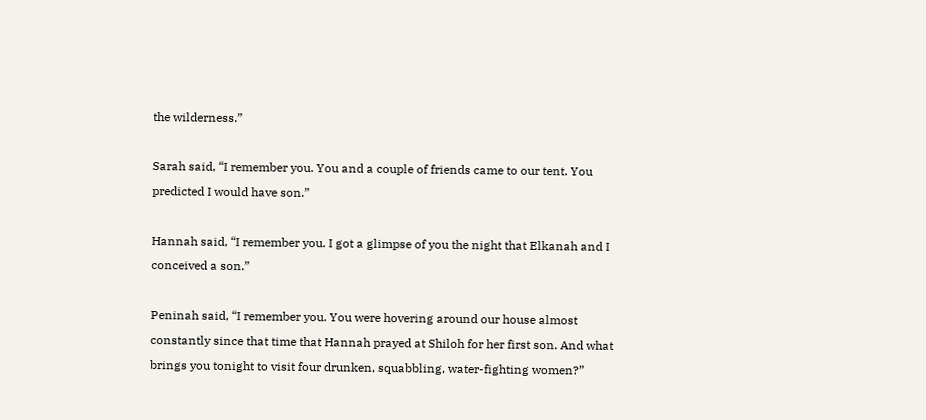the wilderness.”

Sarah said, “I remember you. You and a couple of friends came to our tent. You predicted I would have son.”

Hannah said, “I remember you. I got a glimpse of you the night that Elkanah and I conceived a son.”

Peninah said, “I remember you. You were hovering around our house almost constantly since that time that Hannah prayed at Shiloh for her first son. And what brings you tonight to visit four drunken, squabbling, water-fighting women?”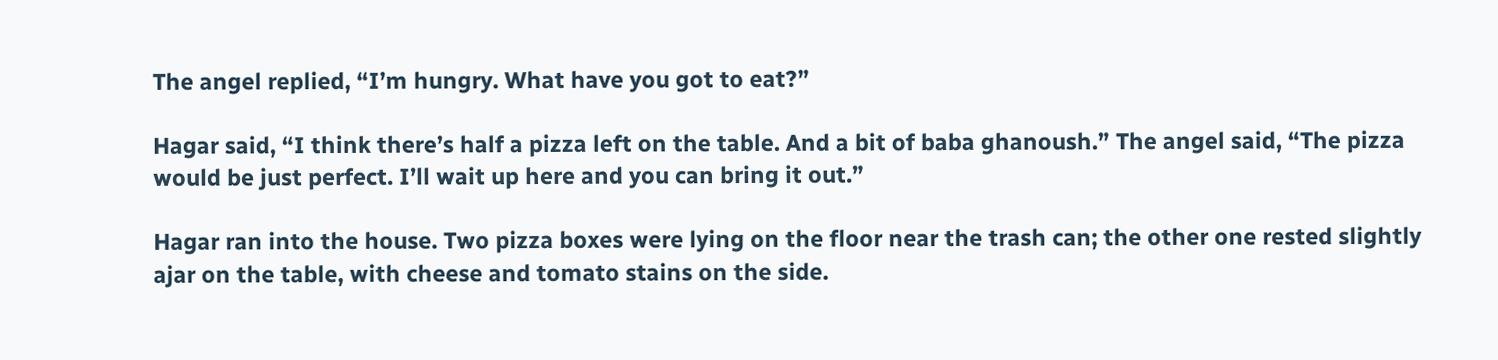The angel replied, “I’m hungry. What have you got to eat?”

Hagar said, “I think there’s half a pizza left on the table. And a bit of baba ghanoush.” The angel said, “The pizza would be just perfect. I’ll wait up here and you can bring it out.”

Hagar ran into the house. Two pizza boxes were lying on the floor near the trash can; the other one rested slightly ajar on the table, with cheese and tomato stains on the side.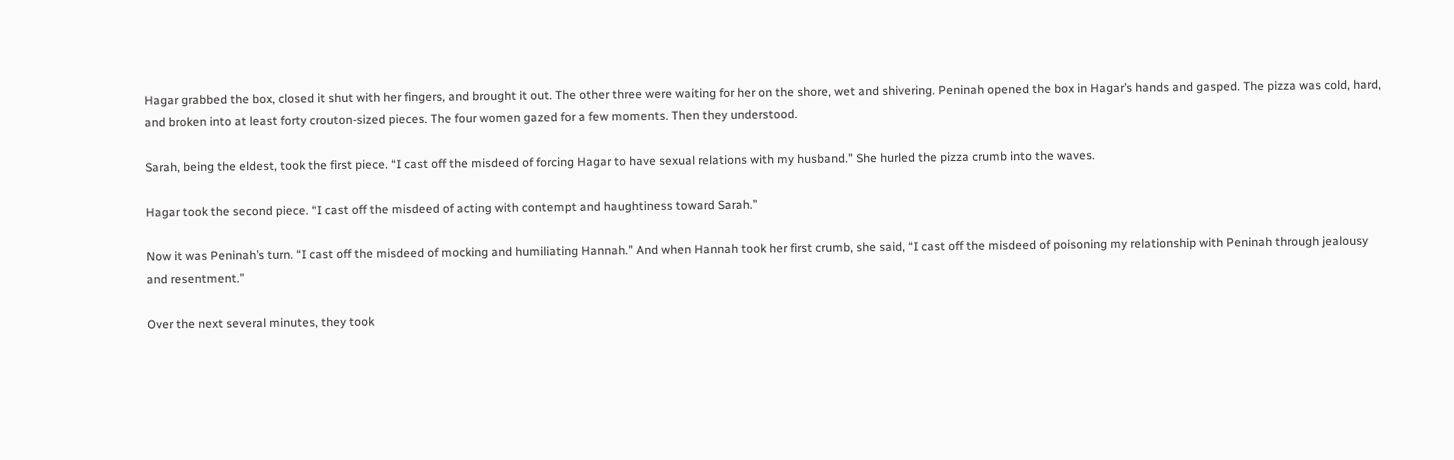Hagar grabbed the box, closed it shut with her fingers, and brought it out. The other three were waiting for her on the shore, wet and shivering. Peninah opened the box in Hagar’s hands and gasped. The pizza was cold, hard, and broken into at least forty crouton-sized pieces. The four women gazed for a few moments. Then they understood.

Sarah, being the eldest, took the first piece. “I cast off the misdeed of forcing Hagar to have sexual relations with my husband.” She hurled the pizza crumb into the waves.

Hagar took the second piece. “I cast off the misdeed of acting with contempt and haughtiness toward Sarah.”

Now it was Peninah’s turn. “I cast off the misdeed of mocking and humiliating Hannah.” And when Hannah took her first crumb, she said, “I cast off the misdeed of poisoning my relationship with Peninah through jealousy and resentment.”

Over the next several minutes, they took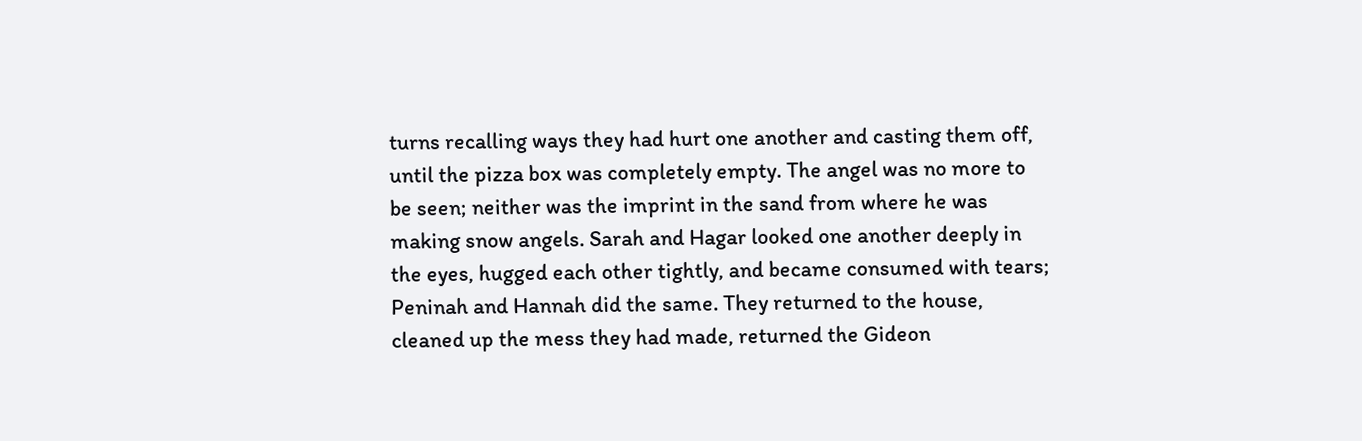turns recalling ways they had hurt one another and casting them off, until the pizza box was completely empty. The angel was no more to be seen; neither was the imprint in the sand from where he was making snow angels. Sarah and Hagar looked one another deeply in the eyes, hugged each other tightly, and became consumed with tears; Peninah and Hannah did the same. They returned to the house, cleaned up the mess they had made, returned the Gideon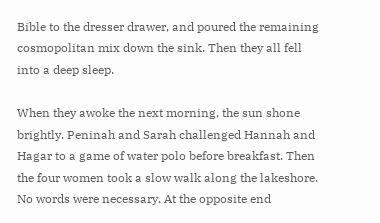Bible to the dresser drawer, and poured the remaining cosmopolitan mix down the sink. Then they all fell into a deep sleep.

When they awoke the next morning, the sun shone brightly. Peninah and Sarah challenged Hannah and Hagar to a game of water polo before breakfast. Then the four women took a slow walk along the lakeshore. No words were necessary. At the opposite end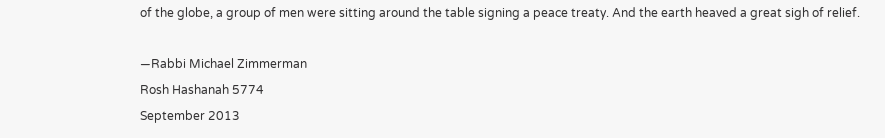of the globe, a group of men were sitting around the table signing a peace treaty. And the earth heaved a great sigh of relief.

—Rabbi Michael Zimmerman
Rosh Hashanah 5774
September 2013